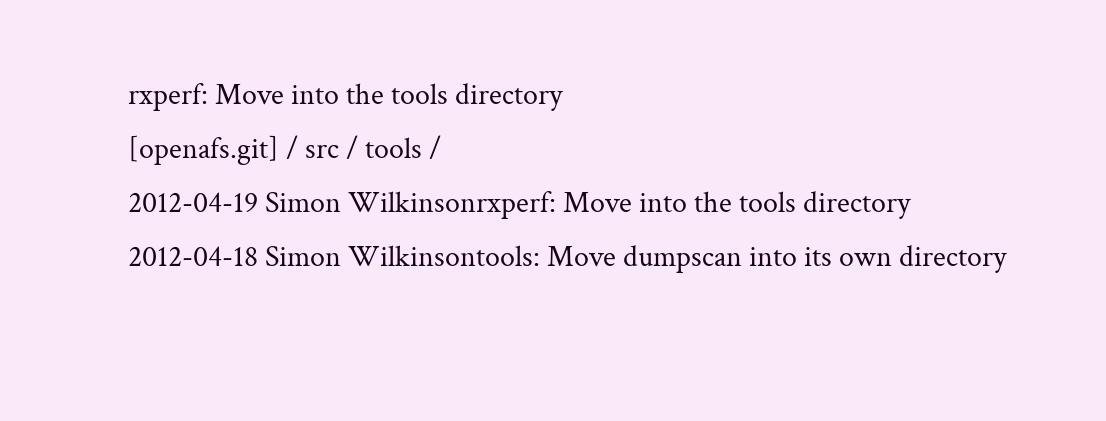rxperf: Move into the tools directory
[openafs.git] / src / tools /
2012-04-19 Simon Wilkinsonrxperf: Move into the tools directory
2012-04-18 Simon Wilkinsontools: Move dumpscan into its own directory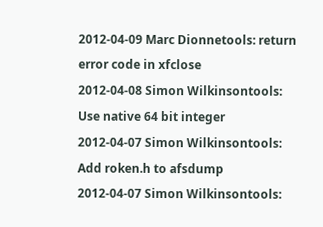2012-04-09 Marc Dionnetools: return error code in xfclose
2012-04-08 Simon Wilkinsontools: Use native 64 bit integer
2012-04-07 Simon Wilkinsontools: Add roken.h to afsdump
2012-04-07 Simon Wilkinsontools: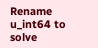Rename u_int64 to solve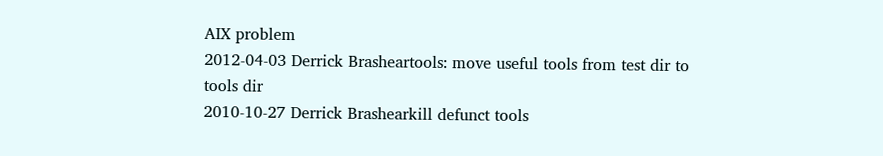AIX problem
2012-04-03 Derrick Brasheartools: move useful tools from test dir to tools dir
2010-10-27 Derrick Brashearkill defunct tools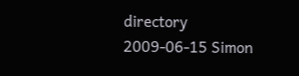directory
2009-06-15 Simon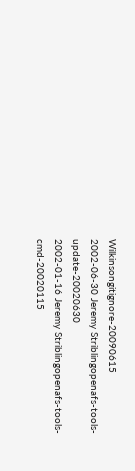Wilkinsongitignore-20090615
2002-06-30 Jeremy Striblingopenafs-tools-update-20020630
2002-01-16 Jeremy Striblingopenafs-tools-cmd-20020115